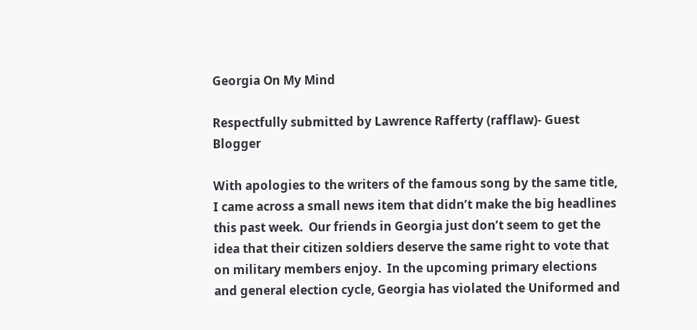Georgia On My Mind

Respectfully submitted by Lawrence Rafferty (rafflaw)- Guest Blogger

With apologies to the writers of the famous song by the same title, I came across a small news item that didn’t make the big headlines this past week.  Our friends in Georgia just don’t seem to get the idea that their citizen soldiers deserve the same right to vote that on military members enjoy.  In the upcoming primary elections and general election cycle, Georgia has violated the Uniformed and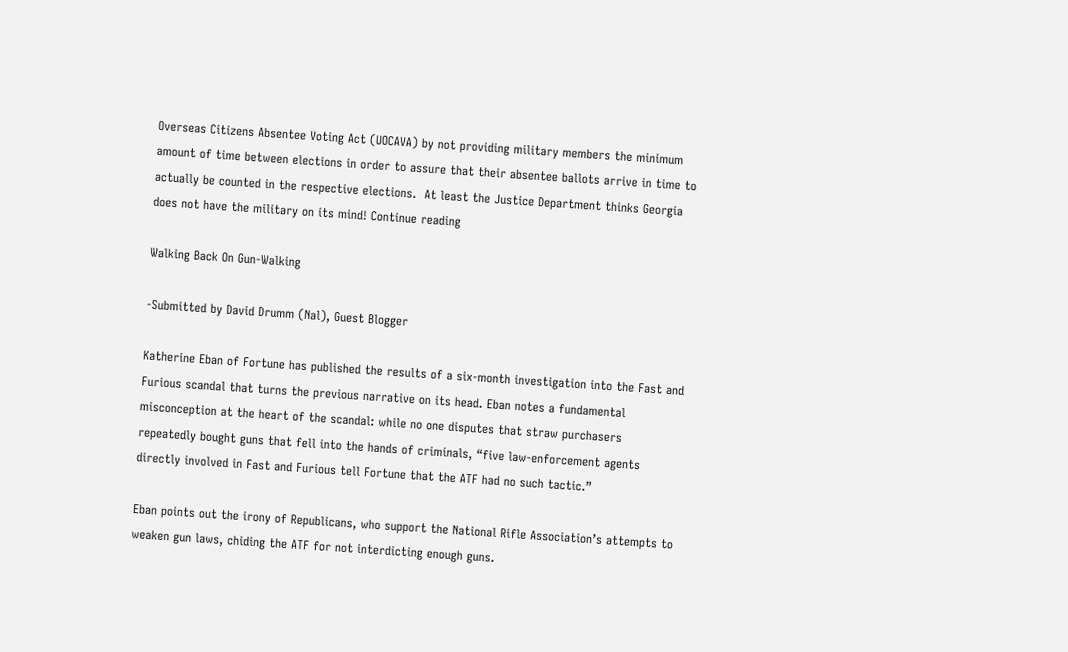Overseas Citizens Absentee Voting Act (UOCAVA) by not providing military members the minimum amount of time between elections in order to assure that their absentee ballots arrive in time to actually be counted in the respective elections.  At least the Justice Department thinks Georgia does not have the military on its mind! Continue reading

Walking Back On Gun-Walking

-Submitted by David Drumm (Nal), Guest Blogger

Katherine Eban of Fortune has published the results of a six-month investigation into the Fast and Furious scandal that turns the previous narrative on its head. Eban notes a fundamental misconception at the heart of the scandal: while no one disputes that straw purchasers repeatedly bought guns that fell into the hands of criminals, “five law-enforcement agents directly involved in Fast and Furious tell Fortune that the ATF had no such tactic.”

Eban points out the irony of Republicans, who support the National Rifle Association’s attempts to weaken gun laws, chiding the ATF for not interdicting enough guns.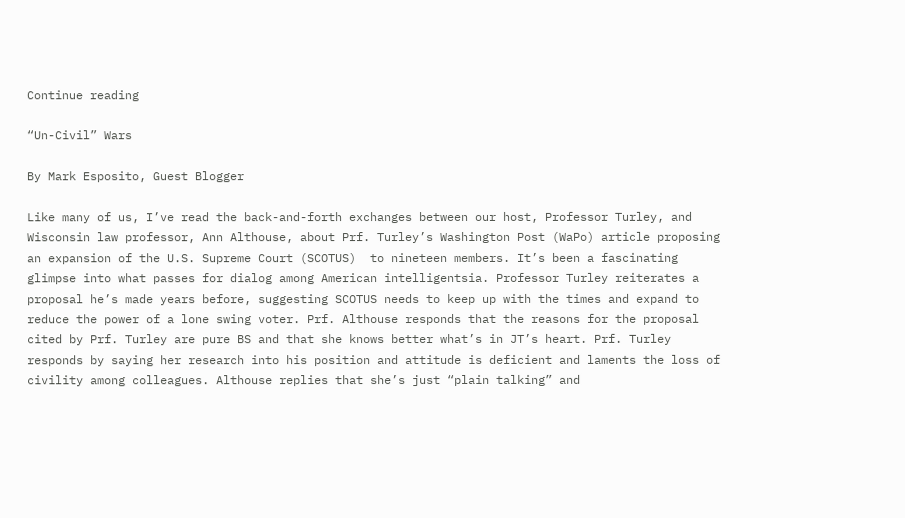Continue reading

“Un-Civil” Wars

By Mark Esposito, Guest Blogger

Like many of us, I’ve read the back-and-forth exchanges between our host, Professor Turley, and Wisconsin law professor, Ann Althouse, about Prf. Turley’s Washington Post (WaPo) article proposing an expansion of the U.S. Supreme Court (SCOTUS)  to nineteen members. It’s been a fascinating glimpse into what passes for dialog among American intelligentsia. Professor Turley reiterates a proposal he’s made years before, suggesting SCOTUS needs to keep up with the times and expand to reduce the power of a lone swing voter. Prf. Althouse responds that the reasons for the proposal cited by Prf. Turley are pure BS and that she knows better what’s in JT’s heart. Prf. Turley responds by saying her research into his position and attitude is deficient and laments the loss of civility among colleagues. Althouse replies that she’s just “plain talking” and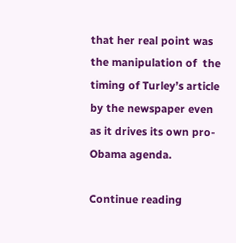that her real point was the manipulation of  the timing of Turley’s article by the newspaper even as it drives its own pro-Obama agenda.

Continue reading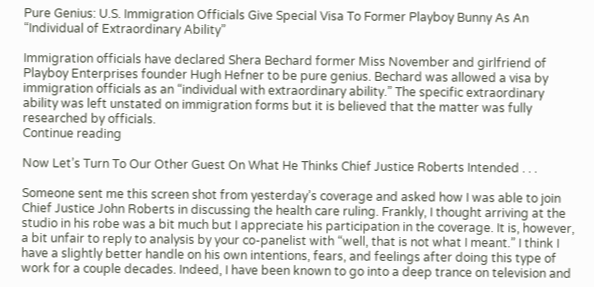Pure Genius: U.S. Immigration Officials Give Special Visa To Former Playboy Bunny As An “Individual of Extraordinary Ability”

Immigration officials have declared Shera Bechard former Miss November and girlfriend of Playboy Enterprises founder Hugh Hefner to be pure genius. Bechard was allowed a visa by immigration officials as an “individual with extraordinary ability.” The specific extraordinary ability was left unstated on immigration forms but it is believed that the matter was fully researched by officials.
Continue reading

Now Let’s Turn To Our Other Guest On What He Thinks Chief Justice Roberts Intended . . .

Someone sent me this screen shot from yesterday’s coverage and asked how I was able to join Chief Justice John Roberts in discussing the health care ruling. Frankly, I thought arriving at the studio in his robe was a bit much but I appreciate his participation in the coverage. It is, however, a bit unfair to reply to analysis by your co-panelist with “well, that is not what I meant.” I think I have a slightly better handle on his own intentions, fears, and feelings after doing this type of work for a couple decades. Indeed, I have been known to go into a deep trance on television and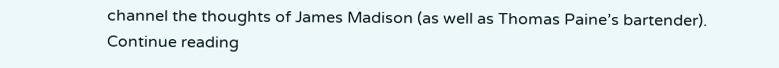channel the thoughts of James Madison (as well as Thomas Paine’s bartender).
Continue reading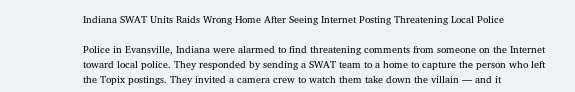Indiana SWAT Units Raids Wrong Home After Seeing Internet Posting Threatening Local Police

Police in Evansville, Indiana were alarmed to find threatening comments from someone on the Internet toward local police. They responded by sending a SWAT team to a home to capture the person who left the Topix postings. They invited a camera crew to watch them take down the villain — and it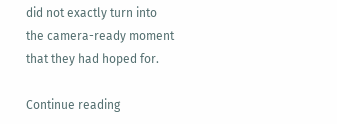did not exactly turn into the camera-ready moment that they had hoped for.

Continue reading